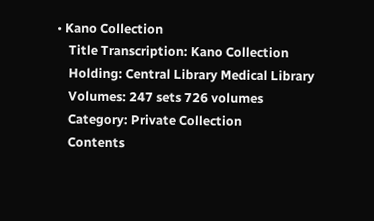• Kano Collection
    Title Transcription: Kano Collection
    Holding: Central Library Medical Library
    Volumes: 247 sets 726 volumes
    Category: Private Collection
    Contents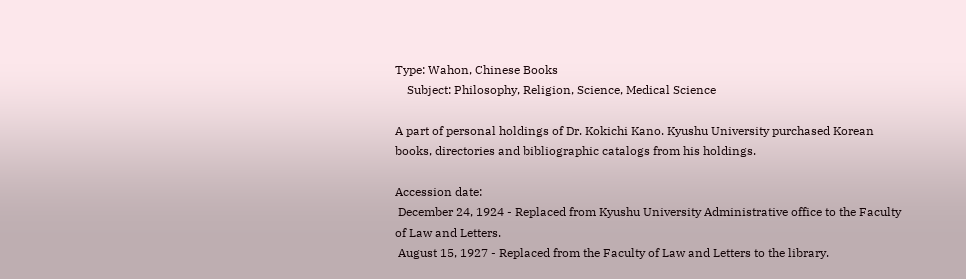Type: Wahon, Chinese Books
    Subject: Philosophy, Religion, Science, Medical Science

A part of personal holdings of Dr. Kokichi Kano. Kyushu University purchased Korean books, directories and bibliographic catalogs from his holdings.

Accession date:
 December 24, 1924 - Replaced from Kyushu University Administrative office to the Faculty of Law and Letters.
 August 15, 1927 - Replaced from the Faculty of Law and Letters to the library.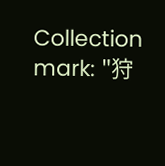Collection mark: "狩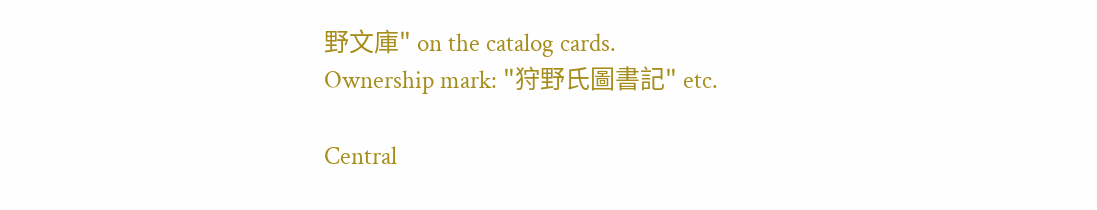野文庫" on the catalog cards.
Ownership mark: "狩野氏圖書記" etc.

Central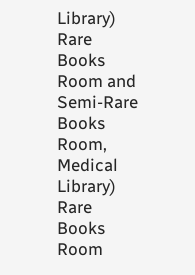Library) Rare Books Room and Semi-Rare Books Room, Medical Library) Rare Books Room